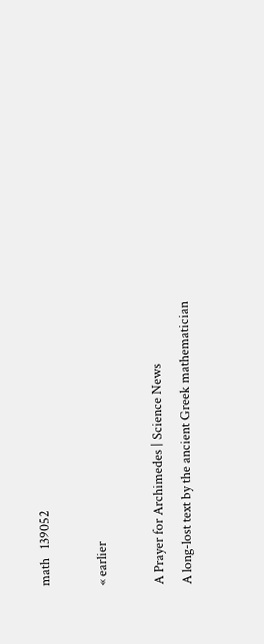math   139052

« earlier

A Prayer for Archimedes | Science News
A long-lost text by the ancient Greek mathematician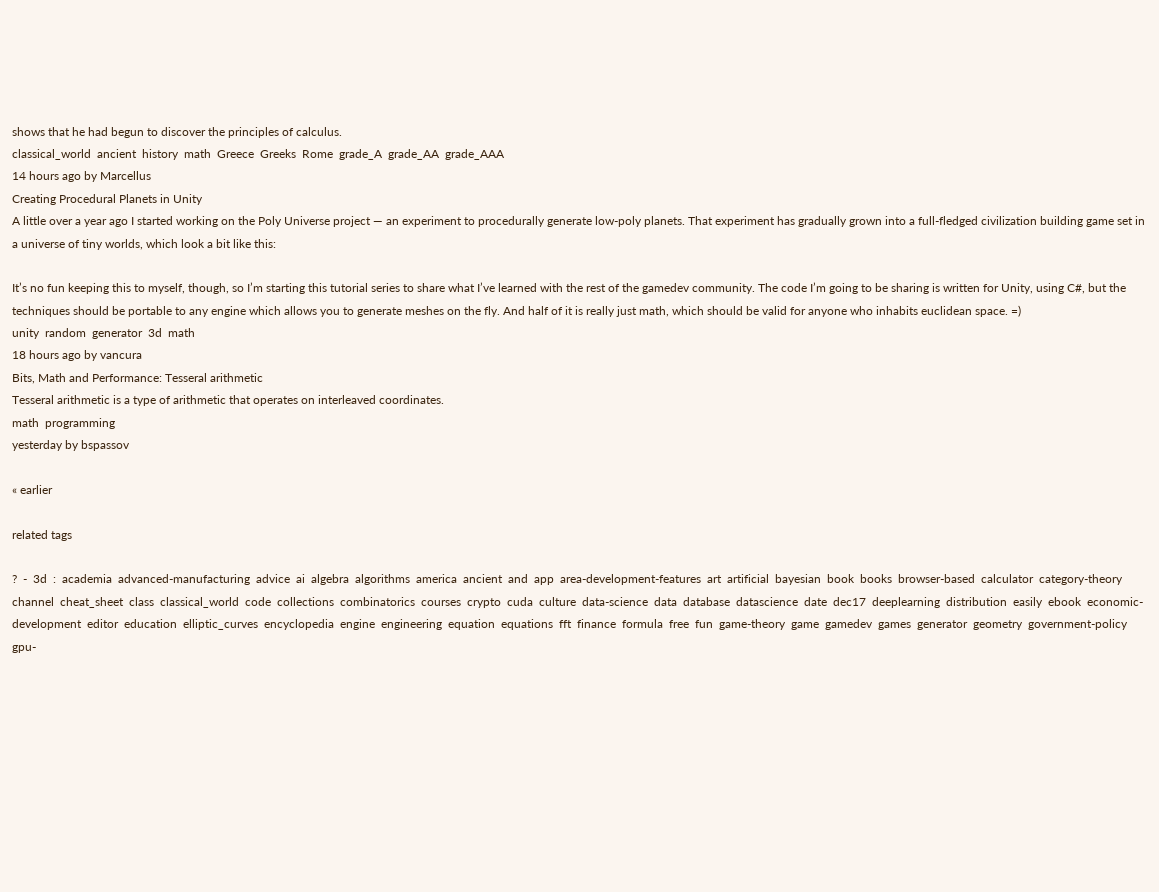shows that he had begun to discover the principles of calculus.
classical_world  ancient  history  math  Greece  Greeks  Rome  grade_A  grade_AA  grade_AAA
14 hours ago by Marcellus
Creating Procedural Planets in Unity
A little over a year ago I started working on the Poly Universe project — an experiment to procedurally generate low-poly planets. That experiment has gradually grown into a full-fledged civilization building game set in a universe of tiny worlds, which look a bit like this:

It’s no fun keeping this to myself, though, so I’m starting this tutorial series to share what I’ve learned with the rest of the gamedev community. The code I’m going to be sharing is written for Unity, using C#, but the techniques should be portable to any engine which allows you to generate meshes on the fly. And half of it is really just math, which should be valid for anyone who inhabits euclidean space. =)
unity  random  generator  3d  math
18 hours ago by vancura
Bits, Math and Performance: Tesseral arithmetic
Tesseral arithmetic is a type of arithmetic that operates on interleaved coordinates.
math  programming
yesterday by bspassov

« earlier

related tags

?  -  3d  :  academia  advanced-manufacturing  advice  ai  algebra  algorithms  america  ancient  and  app  area-development-features  art  artificial  bayesian  book  books  browser-based  calculator  category-theory  channel  cheat_sheet  class  classical_world  code  collections  combinatorics  courses  crypto  cuda  culture  data-science  data  database  datascience  date  dec17  deeplearning  distribution  easily  ebook  economic-development  editor  education  elliptic_curves  encyclopedia  engine  engineering  equation  equations  fft  finance  formula  free  fun  game-theory  game  gamedev  games  generator  geometry  government-policy  gpu-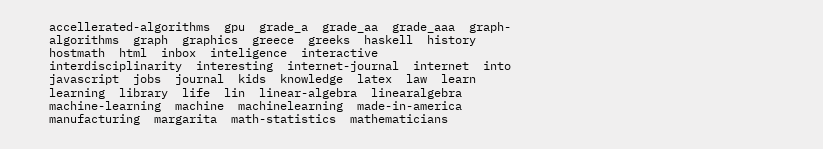accellerated-algorithms  gpu  grade_a  grade_aa  grade_aaa  graph-algorithms  graph  graphics  greece  greeks  haskell  history  hostmath  html  inbox  inteligence  interactive  interdisciplinarity  interesting  internet-journal  internet  into  javascript  jobs  journal  kids  knowledge  latex  law  learn  learning  library  life  lin  linear-algebra  linearalgebra  machine-learning  machine  machinelearning  made-in-america  manufacturing  margarita  math-statistics  mathematicians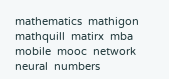mathematics  mathigon  mathquill  matirx  mba  mobile  mooc  network  neural  numbers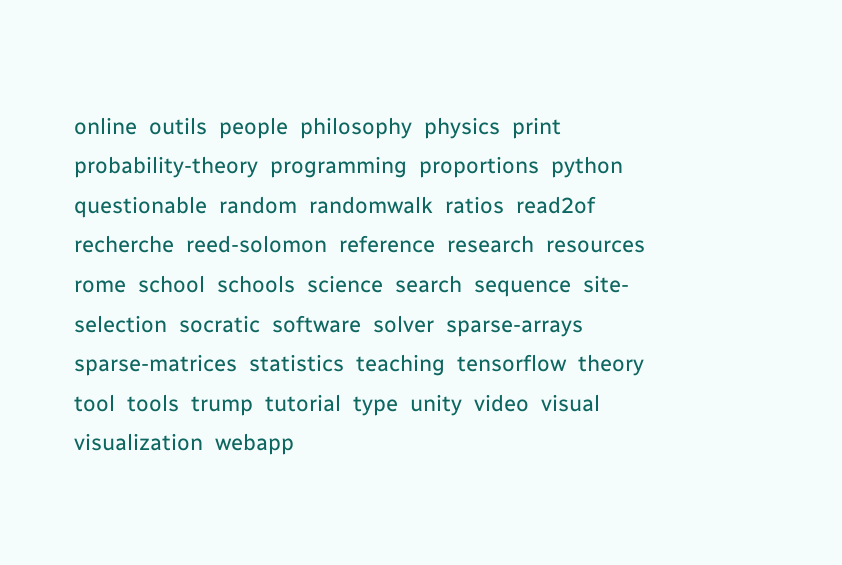online  outils  people  philosophy  physics  print  probability-theory  programming  proportions  python  questionable  random  randomwalk  ratios  read2of  recherche  reed-solomon  reference  research  resources  rome  school  schools  science  search  sequence  site-selection  socratic  software  solver  sparse-arrays  sparse-matrices  statistics  teaching  tensorflow  theory  tool  tools  trump  tutorial  type  unity  video  visual  visualization  webapp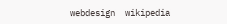webdesign  wikipedia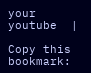your  youtube  |

Copy this bookmark: